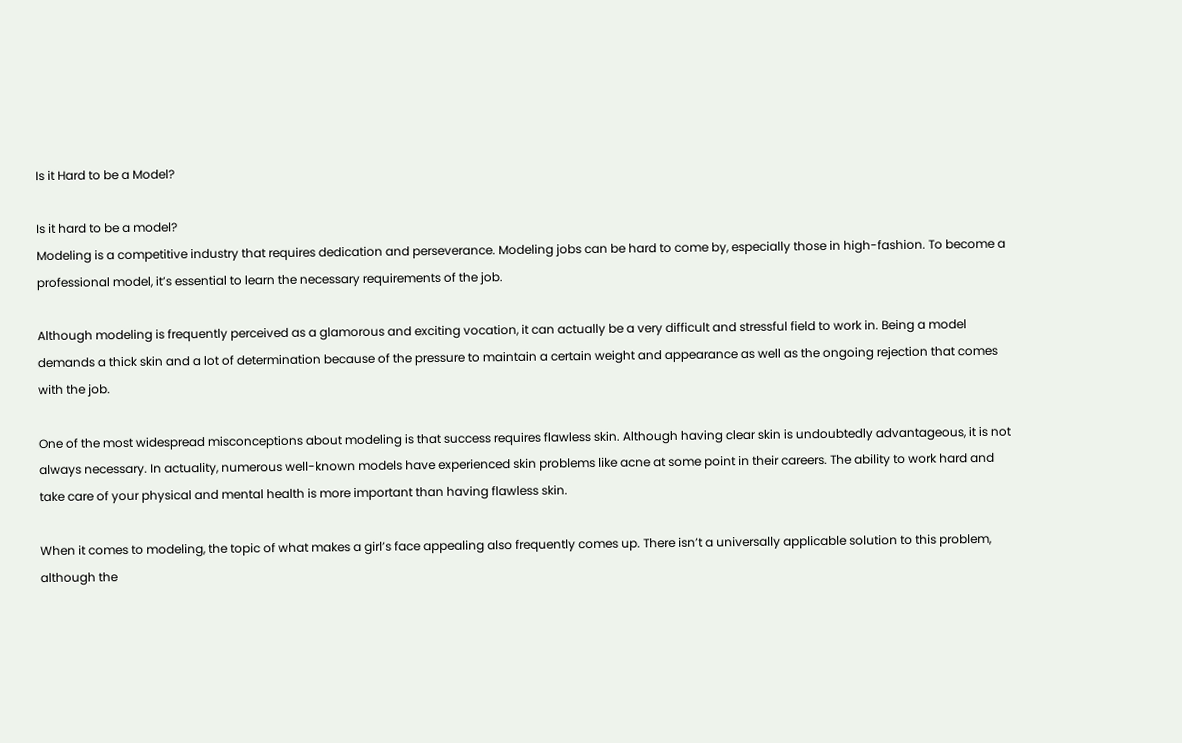Is it Hard to be a Model?

Is it hard to be a model?
Modeling is a competitive industry that requires dedication and perseverance. Modeling jobs can be hard to come by, especially those in high-fashion. To become a professional model, it’s essential to learn the necessary requirements of the job.

Although modeling is frequently perceived as a glamorous and exciting vocation, it can actually be a very difficult and stressful field to work in. Being a model demands a thick skin and a lot of determination because of the pressure to maintain a certain weight and appearance as well as the ongoing rejection that comes with the job.

One of the most widespread misconceptions about modeling is that success requires flawless skin. Although having clear skin is undoubtedly advantageous, it is not always necessary. In actuality, numerous well-known models have experienced skin problems like acne at some point in their careers. The ability to work hard and take care of your physical and mental health is more important than having flawless skin.

When it comes to modeling, the topic of what makes a girl’s face appealing also frequently comes up. There isn’t a universally applicable solution to this problem, although the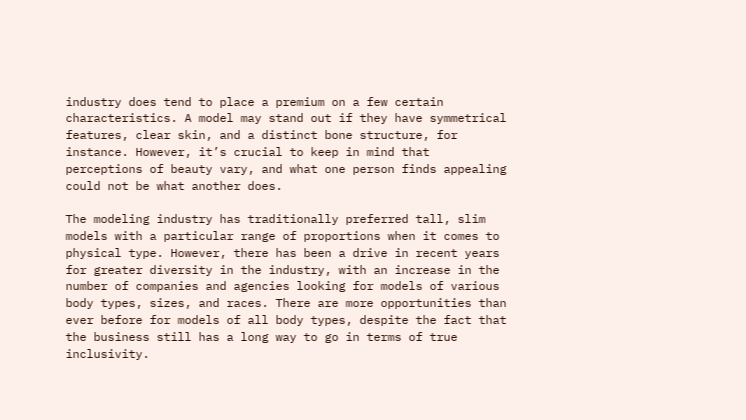industry does tend to place a premium on a few certain characteristics. A model may stand out if they have symmetrical features, clear skin, and a distinct bone structure, for instance. However, it’s crucial to keep in mind that perceptions of beauty vary, and what one person finds appealing could not be what another does.

The modeling industry has traditionally preferred tall, slim models with a particular range of proportions when it comes to physical type. However, there has been a drive in recent years for greater diversity in the industry, with an increase in the number of companies and agencies looking for models of various body types, sizes, and races. There are more opportunities than ever before for models of all body types, despite the fact that the business still has a long way to go in terms of true inclusivity.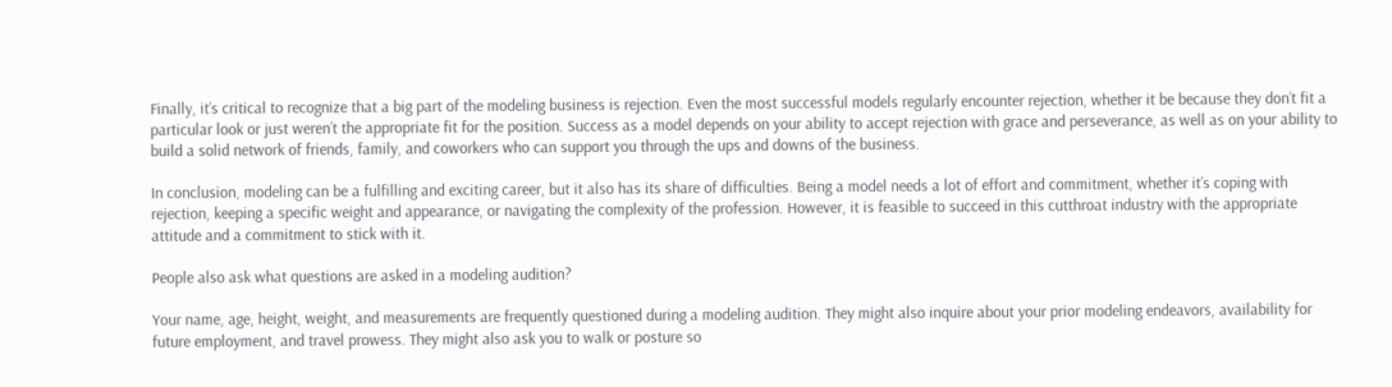Finally, it’s critical to recognize that a big part of the modeling business is rejection. Even the most successful models regularly encounter rejection, whether it be because they don’t fit a particular look or just weren’t the appropriate fit for the position. Success as a model depends on your ability to accept rejection with grace and perseverance, as well as on your ability to build a solid network of friends, family, and coworkers who can support you through the ups and downs of the business.

In conclusion, modeling can be a fulfilling and exciting career, but it also has its share of difficulties. Being a model needs a lot of effort and commitment, whether it’s coping with rejection, keeping a specific weight and appearance, or navigating the complexity of the profession. However, it is feasible to succeed in this cutthroat industry with the appropriate attitude and a commitment to stick with it.

People also ask what questions are asked in a modeling audition?

Your name, age, height, weight, and measurements are frequently questioned during a modeling audition. They might also inquire about your prior modeling endeavors, availability for future employment, and travel prowess. They might also ask you to walk or posture so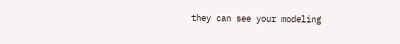they can see your modeling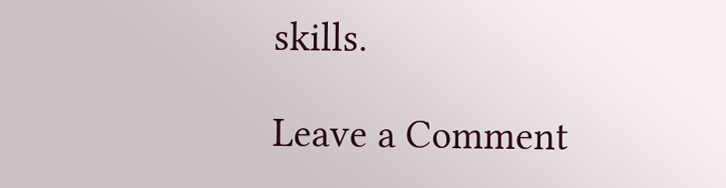skills.

Leave a Comment